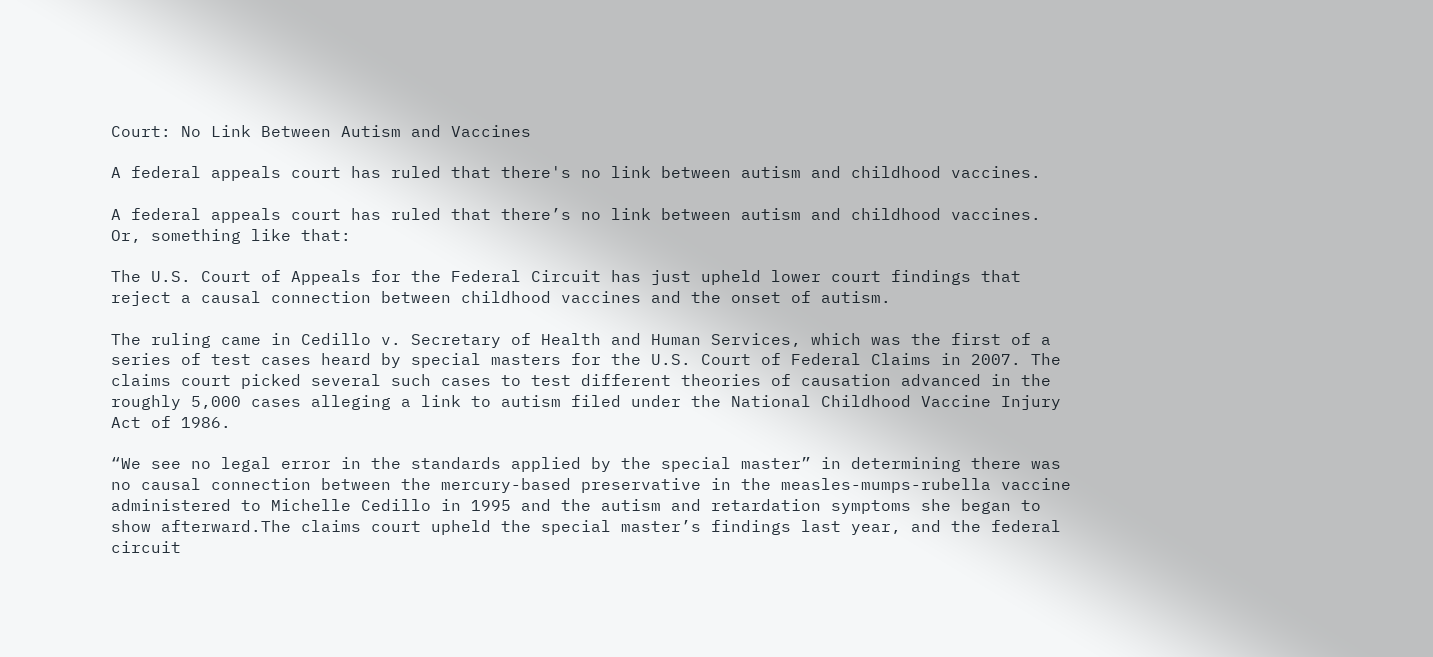Court: No Link Between Autism and Vaccines

A federal appeals court has ruled that there's no link between autism and childhood vaccines.

A federal appeals court has ruled that there’s no link between autism and childhood vaccines.   Or, something like that:

The U.S. Court of Appeals for the Federal Circuit has just upheld lower court findings that reject a causal connection between childhood vaccines and the onset of autism.

The ruling came in Cedillo v. Secretary of Health and Human Services, which was the first of a series of test cases heard by special masters for the U.S. Court of Federal Claims in 2007. The claims court picked several such cases to test different theories of causation advanced in the roughly 5,000 cases alleging a link to autism filed under the National Childhood Vaccine Injury Act of 1986.

“We see no legal error in the standards applied by the special master” in determining there was no causal connection between the mercury-based preservative in the measles-mumps-rubella vaccine administered to Michelle Cedillo in 1995 and the autism and retardation symptoms she began to show afterward.The claims court upheld the special master’s findings last year, and the federal circuit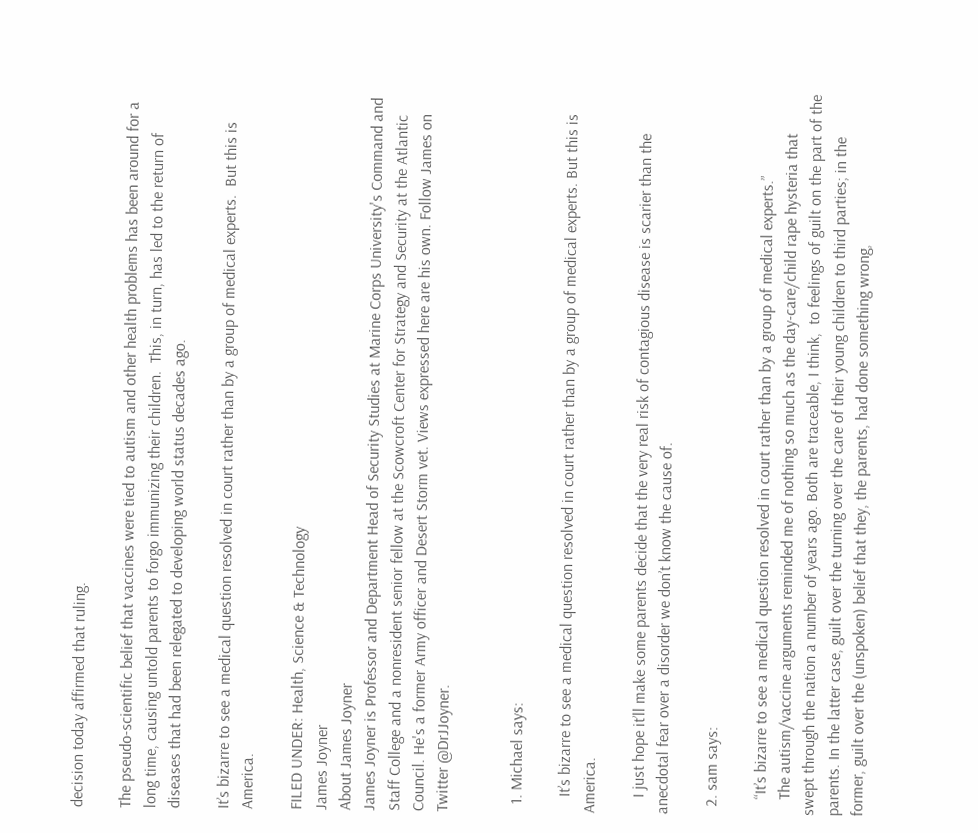decision today affirmed that ruling.

The pseudo-scientific belief that vaccines were tied to autism and other health problems has been around for a long time, causing untold parents to forgo immunizing their children.  This, in turn, has led to the return of diseases that had been relegated to developing world status decades ago.

It’s bizarre to see a medical question resolved in court rather than by a group of medical experts.  But this is America.

FILED UNDER: Health, Science & Technology
James Joyner
About James Joyner
James Joyner is Professor and Department Head of Security Studies at Marine Corps University's Command and Staff College and a nonresident senior fellow at the Scowcroft Center for Strategy and Security at the Atlantic Council. He's a former Army officer and Desert Storm vet. Views expressed here are his own. Follow James on Twitter @DrJJoyner.


  1. Michael says:

    It’s bizarre to see a medical question resolved in court rather than by a group of medical experts. But this is America.

    I just hope it’ll make some parents decide that the very real risk of contagious disease is scarier than the anecdotal fear over a disorder we don’t know the cause of.

  2. sam says:

    “It’s bizarre to see a medical question resolved in court rather than by a group of medical experts.”
    The autism/vaccine arguments reminded me of nothing so much as the day-care/child rape hysteria that swept through the nation a number of years ago. Both are traceable, I think,  to feelings of guilt on the part of the parents. In the latter case, guilt over the turning over the care of their young children to third parties; in the former, guilt over the (unspoken) belief that they, the parents, had done something wrong,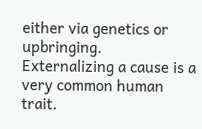either via genetics or upbringing.  Externalizing a cause is a very common human trait.